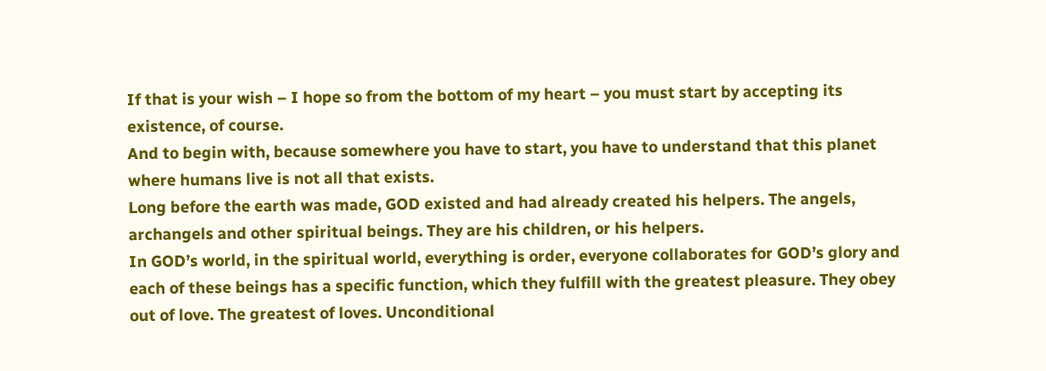If that is your wish – I hope so from the bottom of my heart – you must start by accepting its existence, of course.
And to begin with, because somewhere you have to start, you have to understand that this planet where humans live is not all that exists.
Long before the earth was made, GOD existed and had already created his helpers. The angels, archangels and other spiritual beings. They are his children, or his helpers.
In GOD’s world, in the spiritual world, everything is order, everyone collaborates for GOD’s glory and each of these beings has a specific function, which they fulfill with the greatest pleasure. They obey out of love. The greatest of loves. Unconditional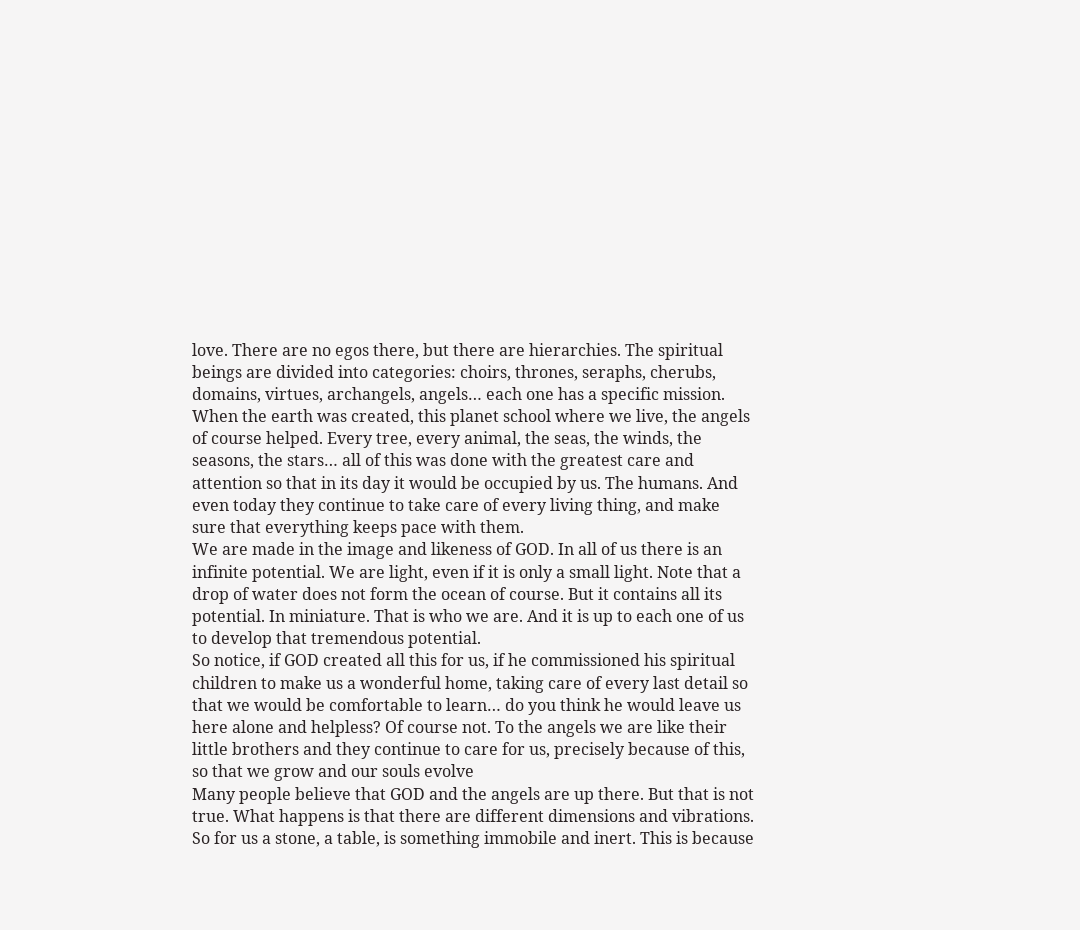love. There are no egos there, but there are hierarchies. The spiritual beings are divided into categories: choirs, thrones, seraphs, cherubs, domains, virtues, archangels, angels… each one has a specific mission.
When the earth was created, this planet school where we live, the angels of course helped. Every tree, every animal, the seas, the winds, the seasons, the stars… all of this was done with the greatest care and attention so that in its day it would be occupied by us. The humans. And even today they continue to take care of every living thing, and make sure that everything keeps pace with them.
We are made in the image and likeness of GOD. In all of us there is an infinite potential. We are light, even if it is only a small light. Note that a drop of water does not form the ocean of course. But it contains all its potential. In miniature. That is who we are. And it is up to each one of us to develop that tremendous potential.
So notice, if GOD created all this for us, if he commissioned his spiritual children to make us a wonderful home, taking care of every last detail so that we would be comfortable to learn… do you think he would leave us here alone and helpless? Of course not. To the angels we are like their little brothers and they continue to care for us, precisely because of this, so that we grow and our souls evolve
Many people believe that GOD and the angels are up there. But that is not true. What happens is that there are different dimensions and vibrations. So for us a stone, a table, is something immobile and inert. This is because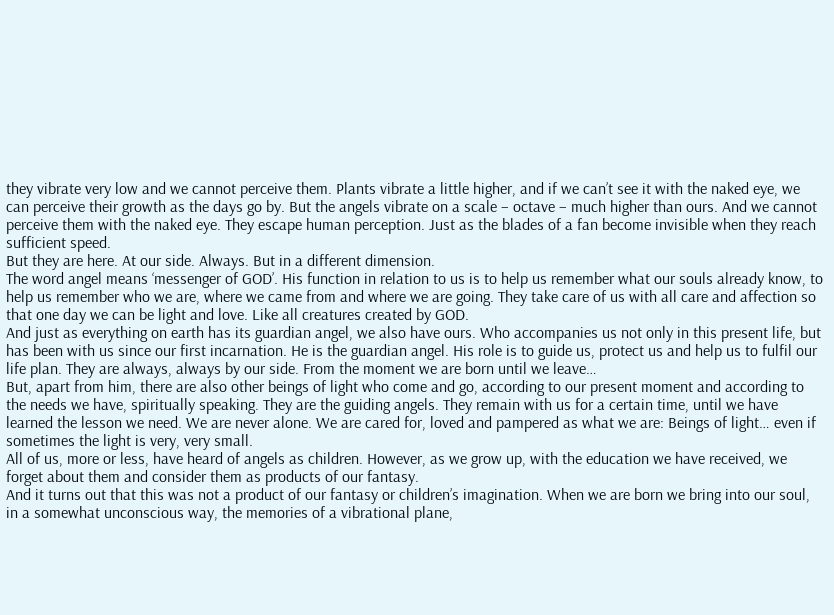they vibrate very low and we cannot perceive them. Plants vibrate a little higher, and if we can’t see it with the naked eye, we can perceive their growth as the days go by. But the angels vibrate on a scale – octave – much higher than ours. And we cannot perceive them with the naked eye. They escape human perception. Just as the blades of a fan become invisible when they reach sufficient speed.
But they are here. At our side. Always. But in a different dimension.
The word angel means ‘messenger of GOD’. His function in relation to us is to help us remember what our souls already know, to help us remember who we are, where we came from and where we are going. They take care of us with all care and affection so that one day we can be light and love. Like all creatures created by GOD.
And just as everything on earth has its guardian angel, we also have ours. Who accompanies us not only in this present life, but has been with us since our first incarnation. He is the guardian angel. His role is to guide us, protect us and help us to fulfil our life plan. They are always, always by our side. From the moment we are born until we leave…
But, apart from him, there are also other beings of light who come and go, according to our present moment and according to the needs we have, spiritually speaking. They are the guiding angels. They remain with us for a certain time, until we have learned the lesson we need. We are never alone. We are cared for, loved and pampered as what we are: Beings of light… even if sometimes the light is very, very small.
All of us, more or less, have heard of angels as children. However, as we grow up, with the education we have received, we forget about them and consider them as products of our fantasy.
And it turns out that this was not a product of our fantasy or children’s imagination. When we are born we bring into our soul, in a somewhat unconscious way, the memories of a vibrational plane,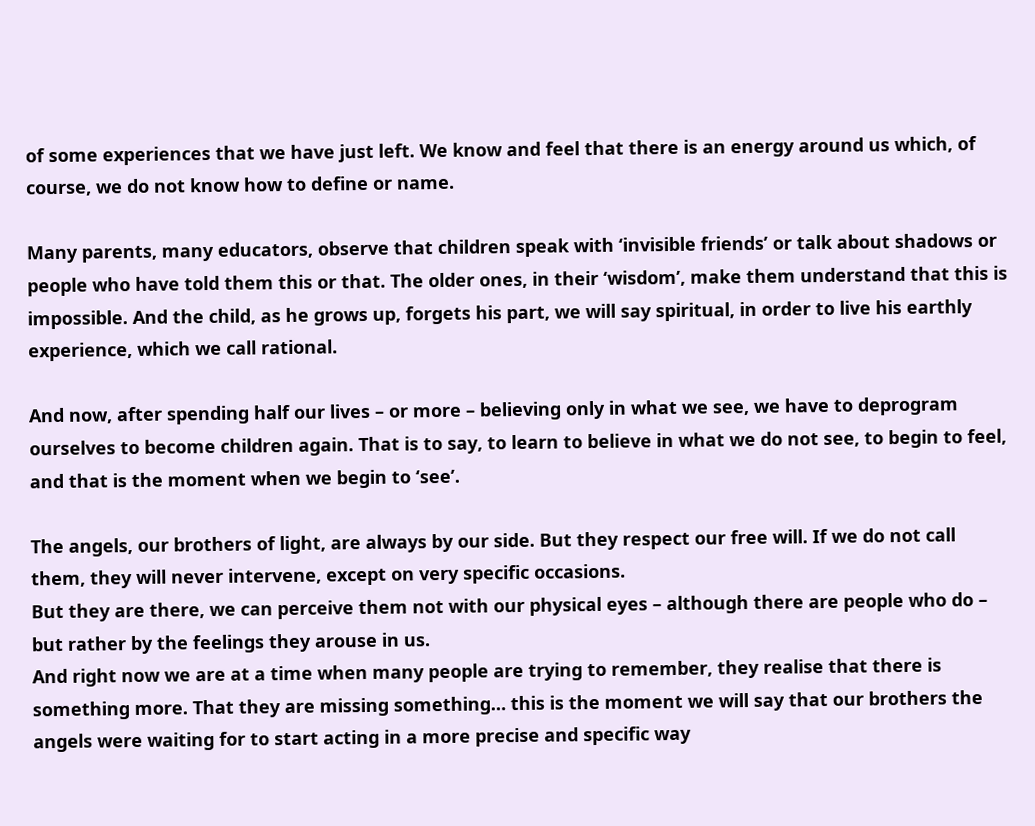of some experiences that we have just left. We know and feel that there is an energy around us which, of course, we do not know how to define or name.

Many parents, many educators, observe that children speak with ‘invisible friends’ or talk about shadows or people who have told them this or that. The older ones, in their ‘wisdom’, make them understand that this is impossible. And the child, as he grows up, forgets his part, we will say spiritual, in order to live his earthly experience, which we call rational.

And now, after spending half our lives – or more – believing only in what we see, we have to deprogram ourselves to become children again. That is to say, to learn to believe in what we do not see, to begin to feel, and that is the moment when we begin to ‘see’.

The angels, our brothers of light, are always by our side. But they respect our free will. If we do not call them, they will never intervene, except on very specific occasions.
But they are there, we can perceive them not with our physical eyes – although there are people who do – but rather by the feelings they arouse in us.
And right now we are at a time when many people are trying to remember, they realise that there is something more. That they are missing something… this is the moment we will say that our brothers the angels were waiting for to start acting in a more precise and specific way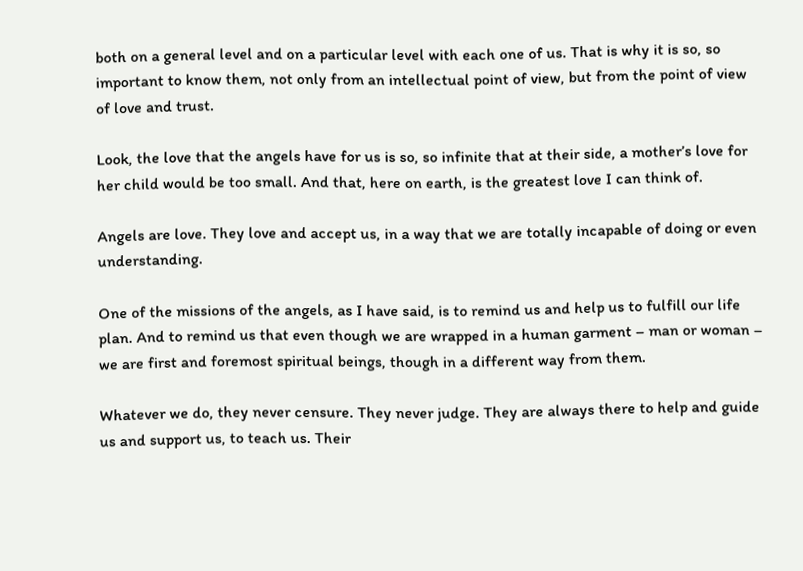both on a general level and on a particular level with each one of us. That is why it is so, so important to know them, not only from an intellectual point of view, but from the point of view of love and trust.

Look, the love that the angels have for us is so, so infinite that at their side, a mother’s love for her child would be too small. And that, here on earth, is the greatest love I can think of.

Angels are love. They love and accept us, in a way that we are totally incapable of doing or even understanding.

One of the missions of the angels, as I have said, is to remind us and help us to fulfill our life plan. And to remind us that even though we are wrapped in a human garment – man or woman – we are first and foremost spiritual beings, though in a different way from them.

Whatever we do, they never censure. They never judge. They are always there to help and guide us and support us, to teach us. Their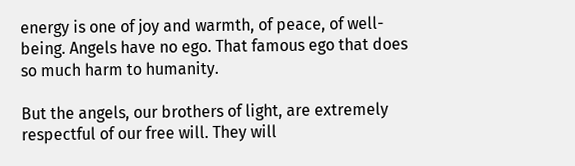energy is one of joy and warmth, of peace, of well-being. Angels have no ego. That famous ego that does so much harm to humanity.

But the angels, our brothers of light, are extremely respectful of our free will. They will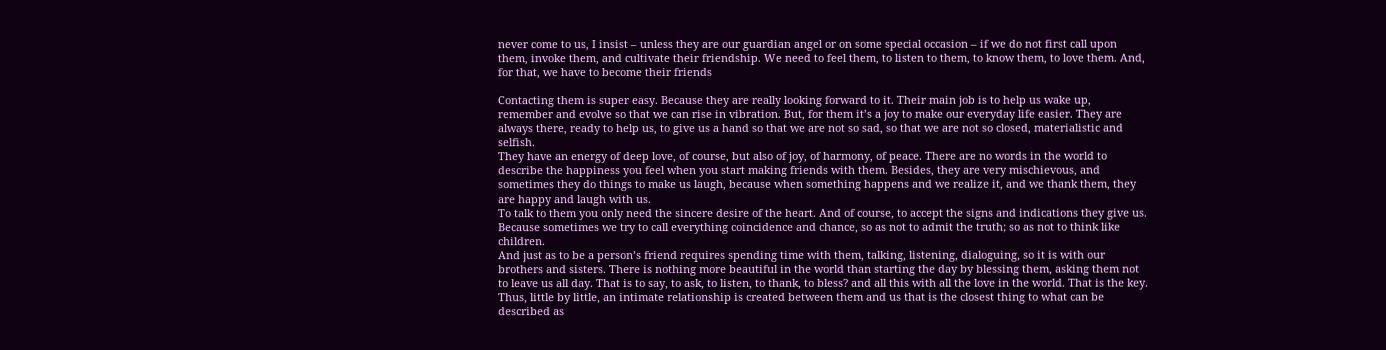never come to us, I insist – unless they are our guardian angel or on some special occasion – if we do not first call upon them, invoke them, and cultivate their friendship. We need to feel them, to listen to them, to know them, to love them. And, for that, we have to become their friends

Contacting them is super easy. Because they are really looking forward to it. Their main job is to help us wake up, remember and evolve so that we can rise in vibration. But, for them it’s a joy to make our everyday life easier. They are always there, ready to help us, to give us a hand so that we are not so sad, so that we are not so closed, materialistic and selfish.
They have an energy of deep love, of course, but also of joy, of harmony, of peace. There are no words in the world to describe the happiness you feel when you start making friends with them. Besides, they are very mischievous, and sometimes they do things to make us laugh, because when something happens and we realize it, and we thank them, they are happy and laugh with us.
To talk to them you only need the sincere desire of the heart. And of course, to accept the signs and indications they give us. Because sometimes we try to call everything coincidence and chance, so as not to admit the truth; so as not to think like children.
And just as to be a person’s friend requires spending time with them, talking, listening, dialoguing, so it is with our brothers and sisters. There is nothing more beautiful in the world than starting the day by blessing them, asking them not to leave us all day. That is to say, to ask, to listen, to thank, to bless? and all this with all the love in the world. That is the key. Thus, little by little, an intimate relationship is created between them and us that is the closest thing to what can be described as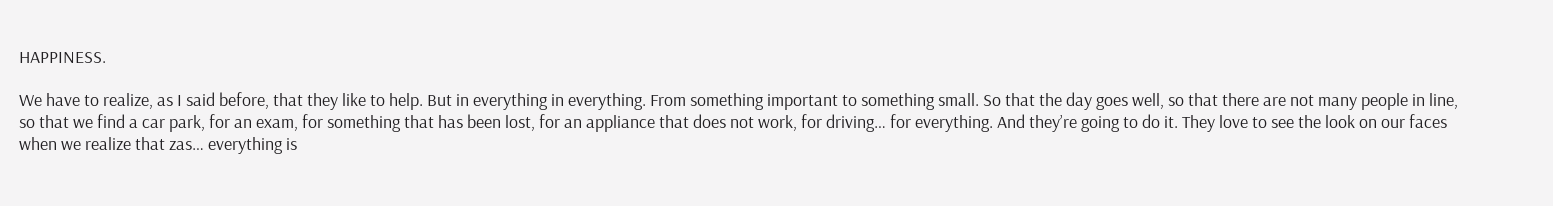HAPPINESS.

We have to realize, as I said before, that they like to help. But in everything in everything. From something important to something small. So that the day goes well, so that there are not many people in line, so that we find a car park, for an exam, for something that has been lost, for an appliance that does not work, for driving… for everything. And they’re going to do it. They love to see the look on our faces when we realize that zas… everything is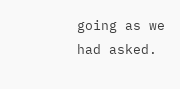going as we had asked.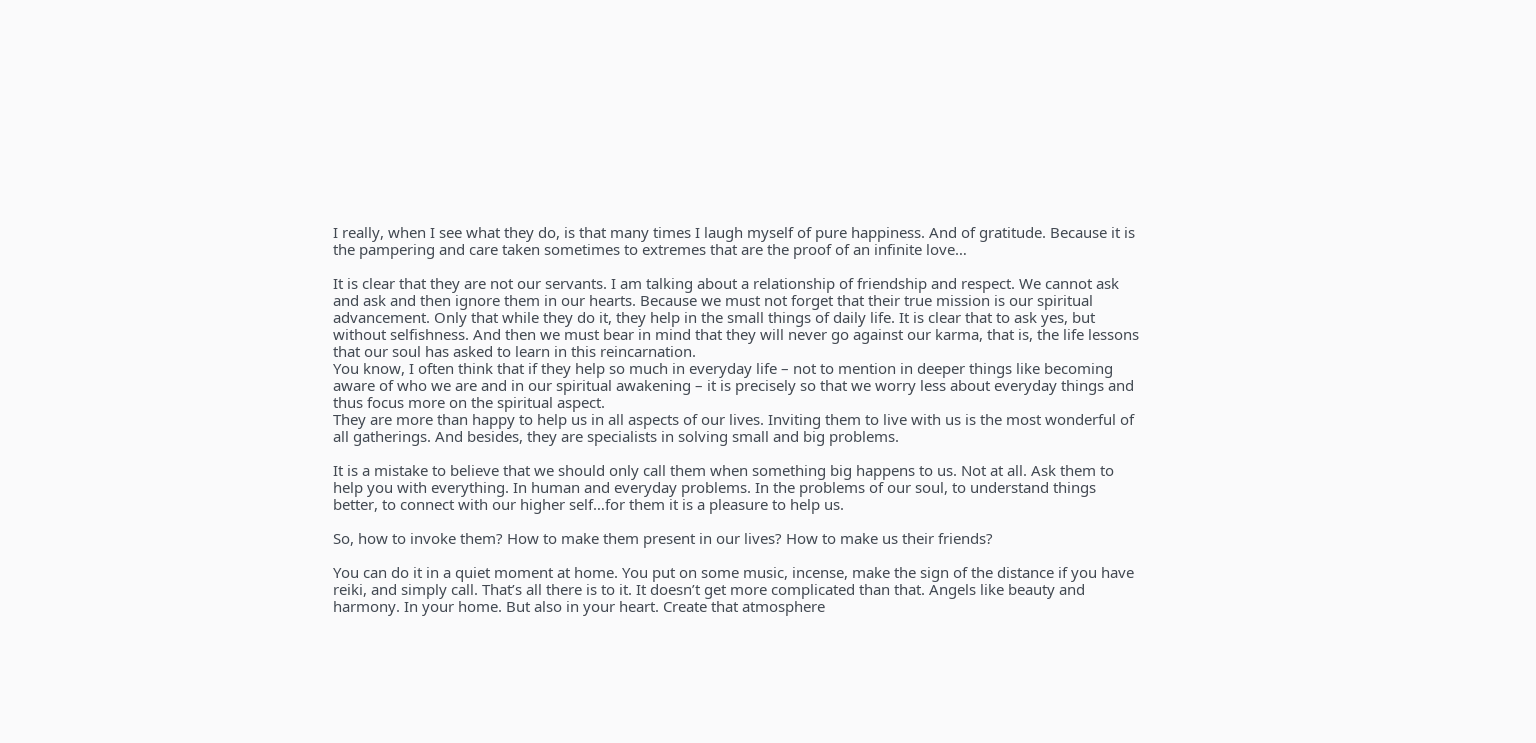I really, when I see what they do, is that many times I laugh myself of pure happiness. And of gratitude. Because it is the pampering and care taken sometimes to extremes that are the proof of an infinite love…

It is clear that they are not our servants. I am talking about a relationship of friendship and respect. We cannot ask and ask and then ignore them in our hearts. Because we must not forget that their true mission is our spiritual advancement. Only that while they do it, they help in the small things of daily life. It is clear that to ask yes, but without selfishness. And then we must bear in mind that they will never go against our karma, that is, the life lessons that our soul has asked to learn in this reincarnation.
You know, I often think that if they help so much in everyday life – not to mention in deeper things like becoming aware of who we are and in our spiritual awakening – it is precisely so that we worry less about everyday things and thus focus more on the spiritual aspect.
They are more than happy to help us in all aspects of our lives. Inviting them to live with us is the most wonderful of all gatherings. And besides, they are specialists in solving small and big problems.

It is a mistake to believe that we should only call them when something big happens to us. Not at all. Ask them to help you with everything. In human and everyday problems. In the problems of our soul, to understand things better, to connect with our higher self…for them it is a pleasure to help us.

So, how to invoke them? How to make them present in our lives? How to make us their friends?

You can do it in a quiet moment at home. You put on some music, incense, make the sign of the distance if you have reiki, and simply call. That’s all there is to it. It doesn’t get more complicated than that. Angels like beauty and harmony. In your home. But also in your heart. Create that atmosphere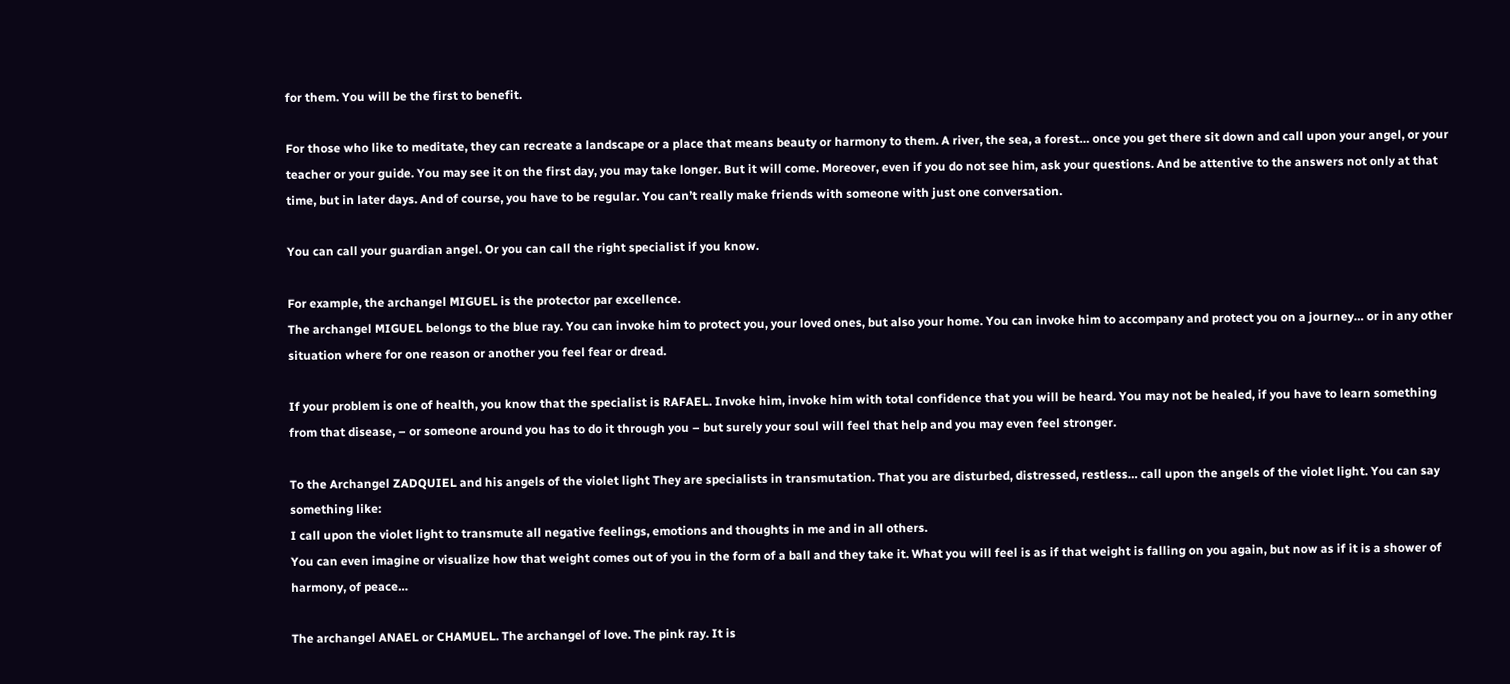for them. You will be the first to benefit.

For those who like to meditate, they can recreate a landscape or a place that means beauty or harmony to them. A river, the sea, a forest… once you get there sit down and call upon your angel, or your teacher or your guide. You may see it on the first day, you may take longer. But it will come. Moreover, even if you do not see him, ask your questions. And be attentive to the answers not only at that time, but in later days. And of course, you have to be regular. You can’t really make friends with someone with just one conversation.

You can call your guardian angel. Or you can call the right specialist if you know.

For example, the archangel MIGUEL is the protector par excellence.
The archangel MIGUEL belongs to the blue ray. You can invoke him to protect you, your loved ones, but also your home. You can invoke him to accompany and protect you on a journey… or in any other situation where for one reason or another you feel fear or dread.

If your problem is one of health, you know that the specialist is RAFAEL. Invoke him, invoke him with total confidence that you will be heard. You may not be healed, if you have to learn something from that disease, – or someone around you has to do it through you – but surely your soul will feel that help and you may even feel stronger.

To the Archangel ZADQUIEL and his angels of the violet light They are specialists in transmutation. That you are disturbed, distressed, restless… call upon the angels of the violet light. You can say something like:
I call upon the violet light to transmute all negative feelings, emotions and thoughts in me and in all others.
You can even imagine or visualize how that weight comes out of you in the form of a ball and they take it. What you will feel is as if that weight is falling on you again, but now as if it is a shower of harmony, of peace…

The archangel ANAEL or CHAMUEL. The archangel of love. The pink ray. It is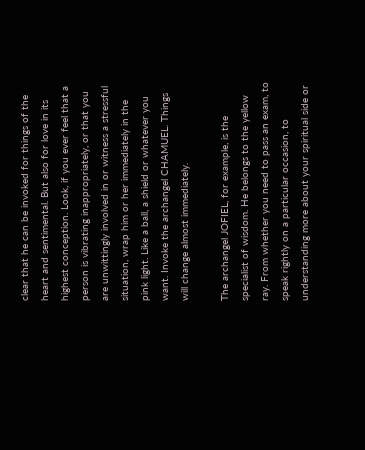clear that he can be invoked for things of the heart and sentimental. But also for love in its highest conception. Look, if you ever feel that a person is vibrating inappropriately, or that you are unwittingly involved in or witness a stressful situation, wrap him or her immediately in the pink light. Like a ball, a shield or whatever you want. Invoke the archangel CHAMUEL. Things will change almost immediately.

The archangel JOFIEL, for example, is the specialist of wisdom. He belongs to the yellow ray. From whether you need to pass an exam, to speak rightly on a particular occasion, to understanding more about your spiritual side or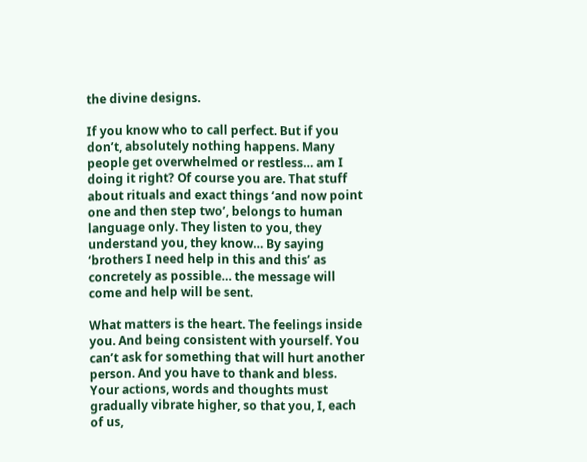the divine designs.

If you know who to call perfect. But if you don’t, absolutely nothing happens. Many people get overwhelmed or restless… am I doing it right? Of course you are. That stuff about rituals and exact things ‘and now point one and then step two’, belongs to human language only. They listen to you, they understand you, they know… By saying ‘brothers I need help in this and this’ as concretely as possible… the message will come and help will be sent.

What matters is the heart. The feelings inside you. And being consistent with yourself. You can’t ask for something that will hurt another person. And you have to thank and bless. Your actions, words and thoughts must gradually vibrate higher, so that you, I, each of us,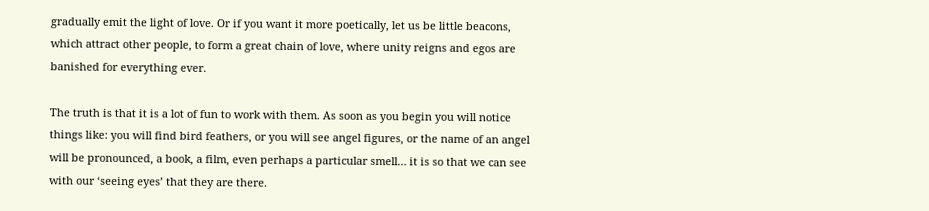gradually emit the light of love. Or if you want it more poetically, let us be little beacons, which attract other people, to form a great chain of love, where unity reigns and egos are banished for everything ever.

The truth is that it is a lot of fun to work with them. As soon as you begin you will notice things like: you will find bird feathers, or you will see angel figures, or the name of an angel will be pronounced, a book, a film, even perhaps a particular smell… it is so that we can see with our ‘seeing eyes’ that they are there.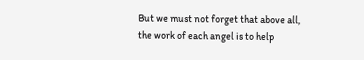But we must not forget that above all, the work of each angel is to help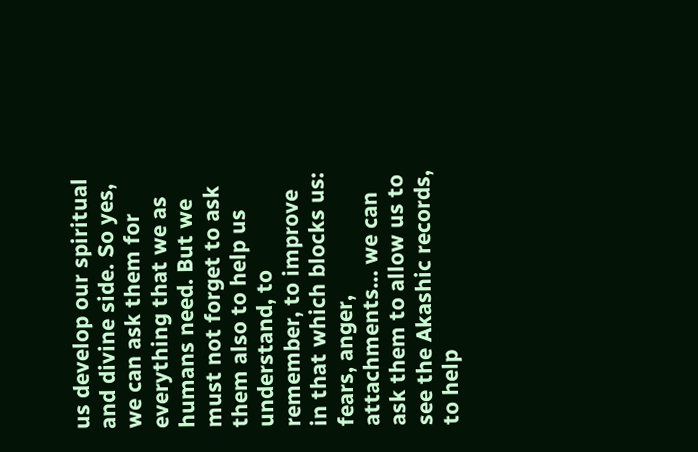us develop our spiritual and divine side. So yes, we can ask them for everything that we as humans need. But we must not forget to ask them also to help us understand, to remember, to improve in that which blocks us: fears, anger, attachments… we can ask them to allow us to see the Akashic records, to help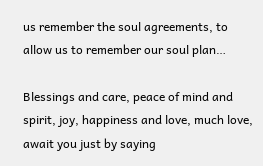us remember the soul agreements, to allow us to remember our soul plan…

Blessings and care, peace of mind and spirit, joy, happiness and love, much love, await you just by saying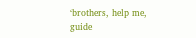‘brothers, help me, guide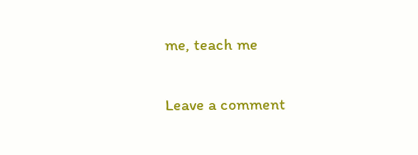me, teach me

Leave a comment